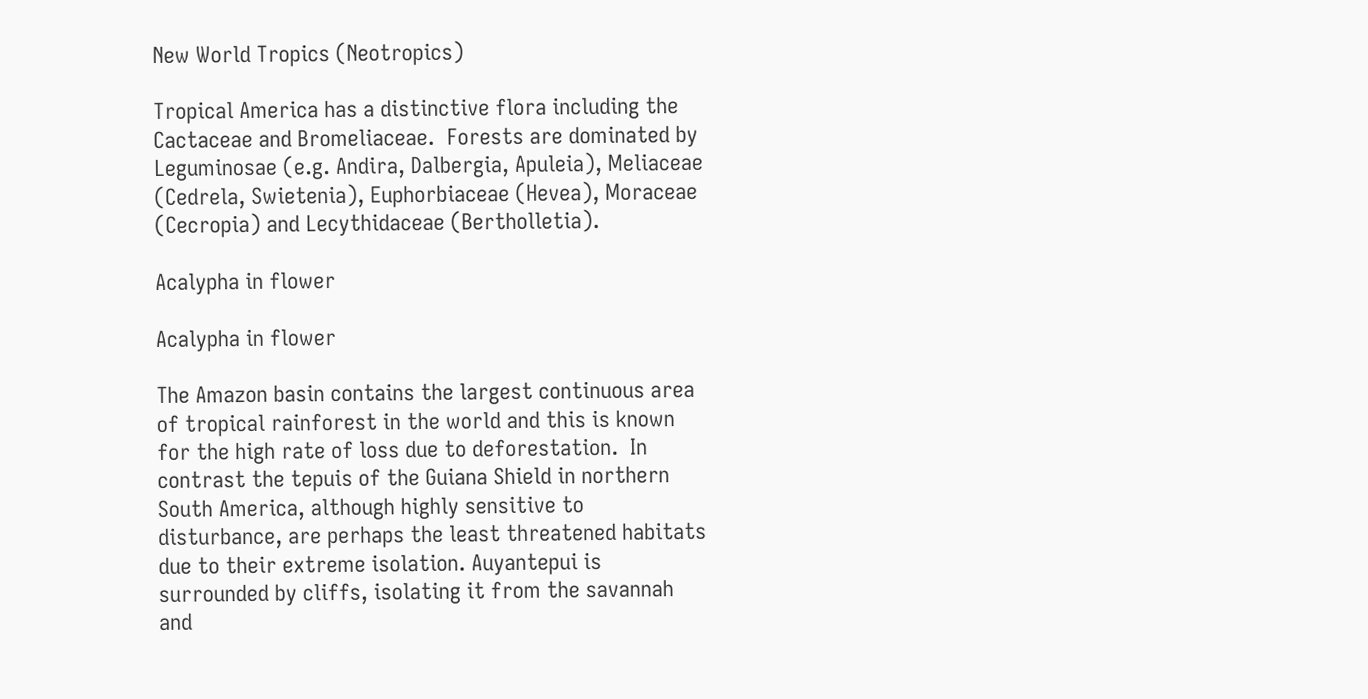New World Tropics (Neotropics)

Tropical America has a distinctive flora including the Cactaceae and Bromeliaceae.  Forests are dominated by Leguminosae (e.g. Andira, Dalbergia, Apuleia), Meliaceae (Cedrela, Swietenia), Euphorbiaceae (Hevea), Moraceae (Cecropia) and Lecythidaceae (Bertholletia).

Acalypha in flower

Acalypha in flower

The Amazon basin contains the largest continuous area of tropical rainforest in the world and this is known for the high rate of loss due to deforestation.  In contrast the tepuis of the Guiana Shield in northern South America, although highly sensitive to disturbance, are perhaps the least threatened habitats due to their extreme isolation. Auyantepui is surrounded by cliffs, isolating it from the savannah and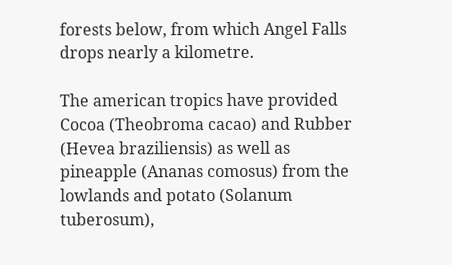forests below, from which Angel Falls drops nearly a kilometre.

The american tropics have provided Cocoa (Theobroma cacao) and Rubber (Hevea braziliensis) as well as pineapple (Ananas comosus) from the lowlands and potato (Solanum tuberosum),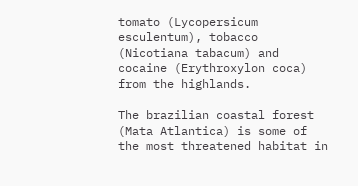tomato (Lycopersicum esculentum), tobacco (Nicotiana tabacum) and cocaine (Erythroxylon coca) from the highlands.

The brazilian coastal forest (Mata Atlantica) is some of the most threatened habitat in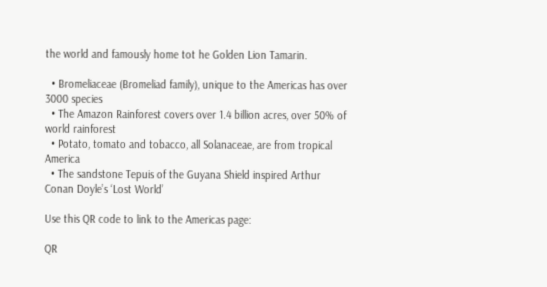the world and famously home tot he Golden Lion Tamarin.

  • Bromeliaceae (Bromeliad family), unique to the Americas has over 3000 species
  • The Amazon Rainforest covers over 1.4 billion acres, over 50% of world rainforest
  • Potato, tomato and tobacco, all Solanaceae, are from tropical America
  • The sandstone Tepuis of the Guyana Shield inspired Arthur Conan Doyle’s ‘Lost World’

Use this QR code to link to the Americas page:

QR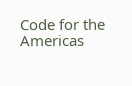Code for the Americas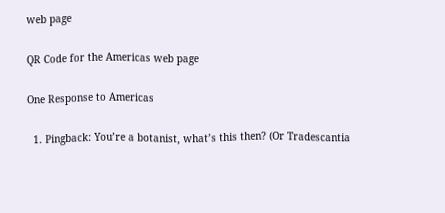web page

QR Code for the Americas web page

One Response to Americas

  1. Pingback: You’re a botanist, what’s this then? (Or Tradescantia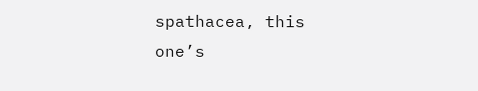spathacea, this one’s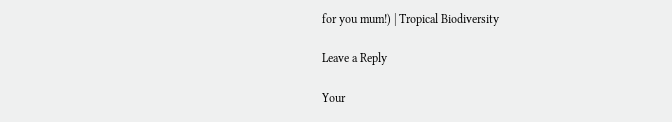for you mum!) | Tropical Biodiversity

Leave a Reply

Your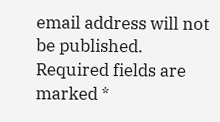email address will not be published. Required fields are marked *